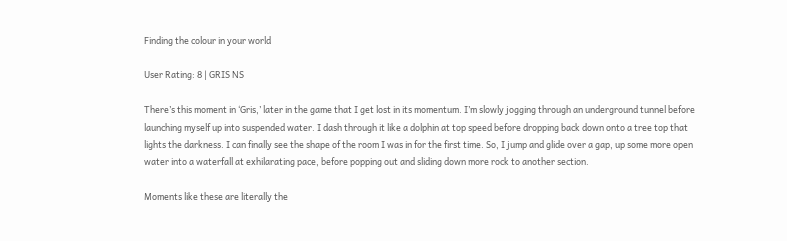Finding the colour in your world

User Rating: 8 | GRIS NS

There’s this moment in ‘Gris,’ later in the game that I get lost in its momentum. I’m slowly jogging through an underground tunnel before launching myself up into suspended water. I dash through it like a dolphin at top speed before dropping back down onto a tree top that lights the darkness. I can finally see the shape of the room I was in for the first time. So, I jump and glide over a gap, up some more open water into a waterfall at exhilarating pace, before popping out and sliding down more rock to another section.

Moments like these are literally the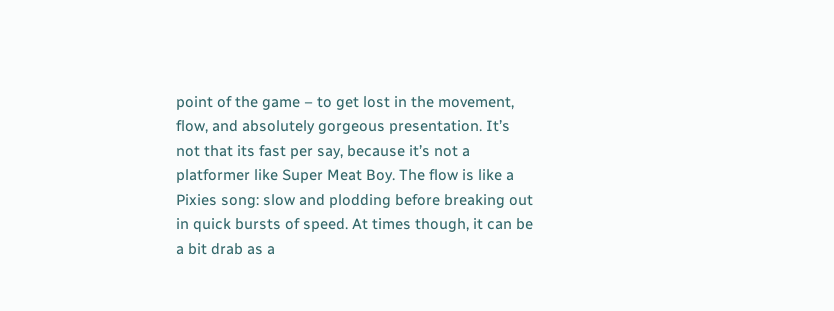point of the game – to get lost in the movement, flow, and absolutely gorgeous presentation. It’s not that its fast per say, because it’s not a platformer like Super Meat Boy. The flow is like a Pixies song: slow and plodding before breaking out in quick bursts of speed. At times though, it can be a bit drab as a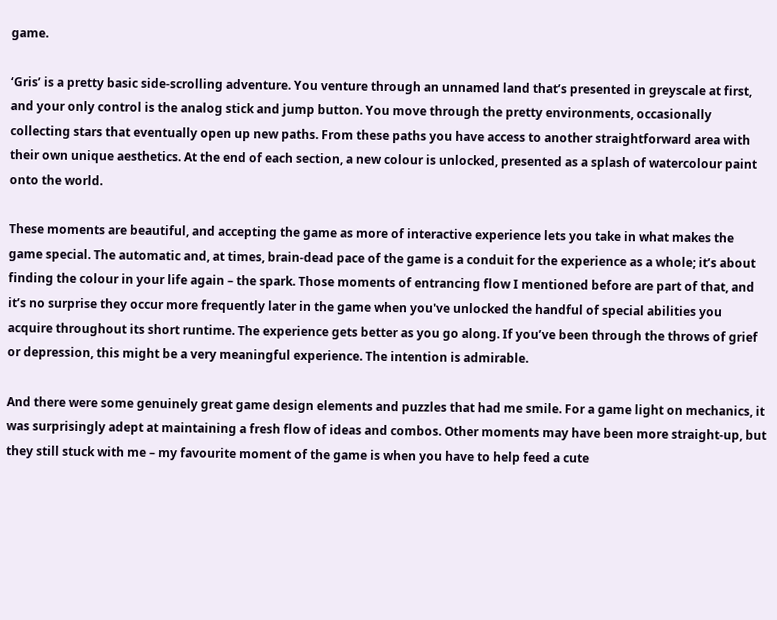game.

‘Gris’ is a pretty basic side-scrolling adventure. You venture through an unnamed land that’s presented in greyscale at first, and your only control is the analog stick and jump button. You move through the pretty environments, occasionally collecting stars that eventually open up new paths. From these paths you have access to another straightforward area with their own unique aesthetics. At the end of each section, a new colour is unlocked, presented as a splash of watercolour paint onto the world.

These moments are beautiful, and accepting the game as more of interactive experience lets you take in what makes the game special. The automatic and, at times, brain-dead pace of the game is a conduit for the experience as a whole; it’s about finding the colour in your life again – the spark. Those moments of entrancing flow I mentioned before are part of that, and it’s no surprise they occur more frequently later in the game when you've unlocked the handful of special abilities you acquire throughout its short runtime. The experience gets better as you go along. If you’ve been through the throws of grief or depression, this might be a very meaningful experience. The intention is admirable.

And there were some genuinely great game design elements and puzzles that had me smile. For a game light on mechanics, it was surprisingly adept at maintaining a fresh flow of ideas and combos. Other moments may have been more straight-up, but they still stuck with me – my favourite moment of the game is when you have to help feed a cute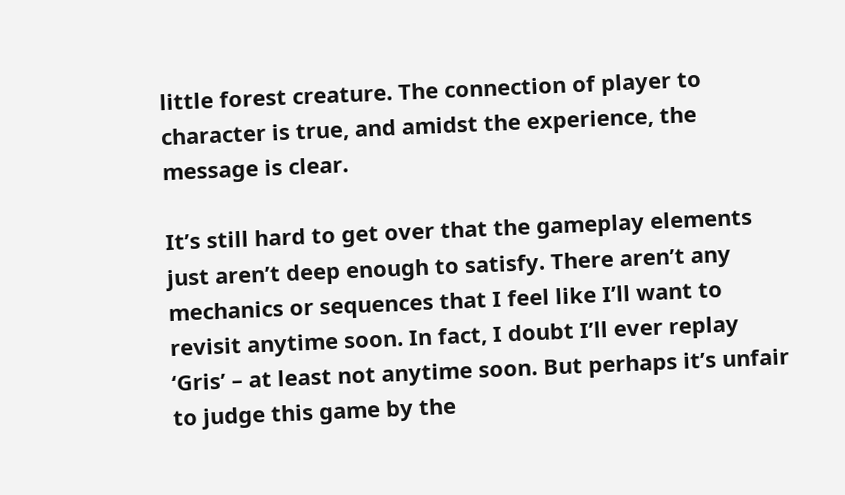little forest creature. The connection of player to character is true, and amidst the experience, the message is clear.

It’s still hard to get over that the gameplay elements just aren’t deep enough to satisfy. There aren’t any mechanics or sequences that I feel like I’ll want to revisit anytime soon. In fact, I doubt I’ll ever replay ‘Gris’ – at least not anytime soon. But perhaps it’s unfair to judge this game by the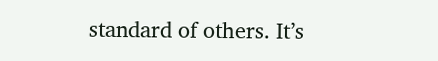standard of others. It’s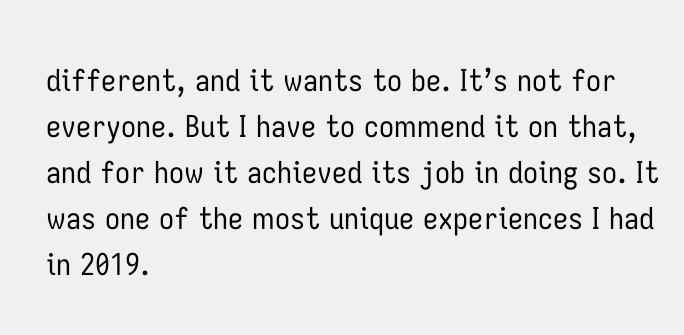different, and it wants to be. It’s not for everyone. But I have to commend it on that, and for how it achieved its job in doing so. It was one of the most unique experiences I had in 2019.